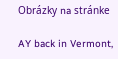Obrázky na stránke

AY back in Vermont,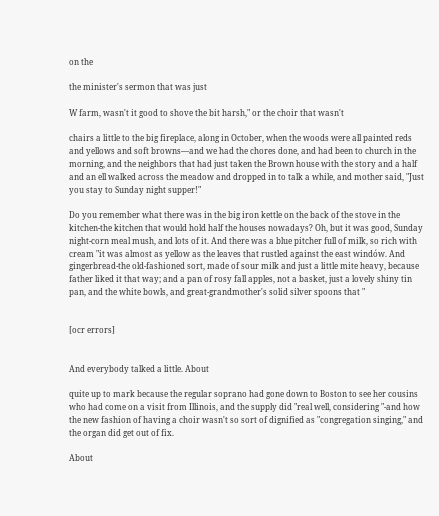on the

the minister's sermon that was just

W farm, wasn't it good to shove the bit harsh," or the choir that wasn't

chairs a little to the big fireplace, along in October, when the woods were all painted reds and yellows and soft browns—and we had the chores done, and had been to church in the morning, and the neighbors that had just taken the Brown house with the story and a half and an ell walked across the meadow and dropped in to talk a while, and mother said, "Just you stay to Sunday night supper!"

Do you remember what there was in the big iron kettle on the back of the stove in the kitchen-the kitchen that would hold half the houses nowadays? Oh, but it was good, Sunday night-corn meal mush, and lots of it. And there was a blue pitcher full of milk, so rich with cream "it was almost as yellow as the leaves that rustled against the east windów. And gingerbread-the old-fashioned sort, made of sour milk and just a little mite heavy, because father liked it that way; and a pan of rosy fall apples, not a basket, just a lovely shiny tin pan, and the white bowls, and great-grandmother's solid silver spoons that "


[ocr errors]


And everybody talked a little. About

quite up to mark because the regular soprano had gone down to Boston to see her cousins who had come on a visit from Illinois, and the supply did "real well, considering "-and how the new fashion of having a choir wasn't so sort of dignified as "congregation singing," and the organ did get out of fix.

About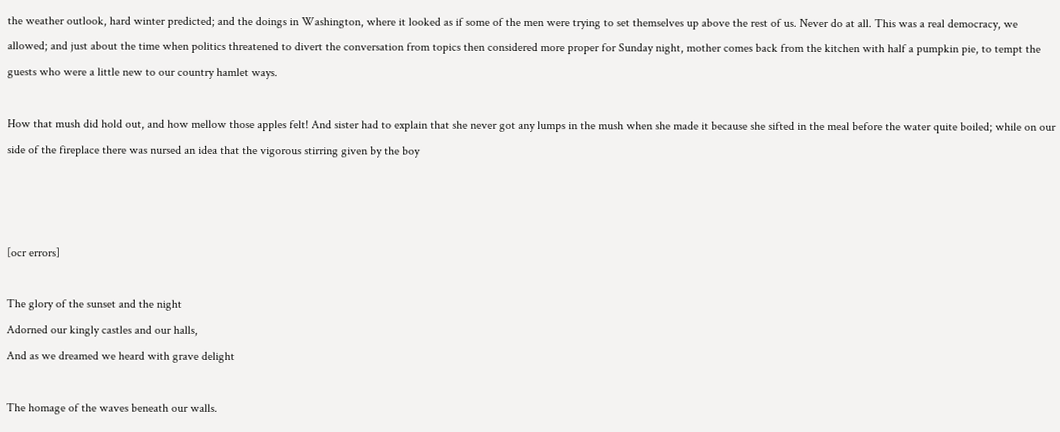the weather outlook, hard winter predicted; and the doings in Washington, where it looked as if some of the men were trying to set themselves up above the rest of us. Never do at all. This was a real democracy, we allowed; and just about the time when politics threatened to divert the conversation from topics then considered more proper for Sunday night, mother comes back from the kitchen with half a pumpkin pie, to tempt the guests who were a little new to our country hamlet ways.

How that mush did hold out, and how mellow those apples felt! And sister had to explain that she never got any lumps in the mush when she made it because she sifted in the meal before the water quite boiled; while on our side of the fireplace there was nursed an idea that the vigorous stirring given by the boy



[ocr errors]

The glory of the sunset and the night
Adorned our kingly castles and our halls,
And as we dreamed we heard with grave delight

The homage of the waves beneath our walls.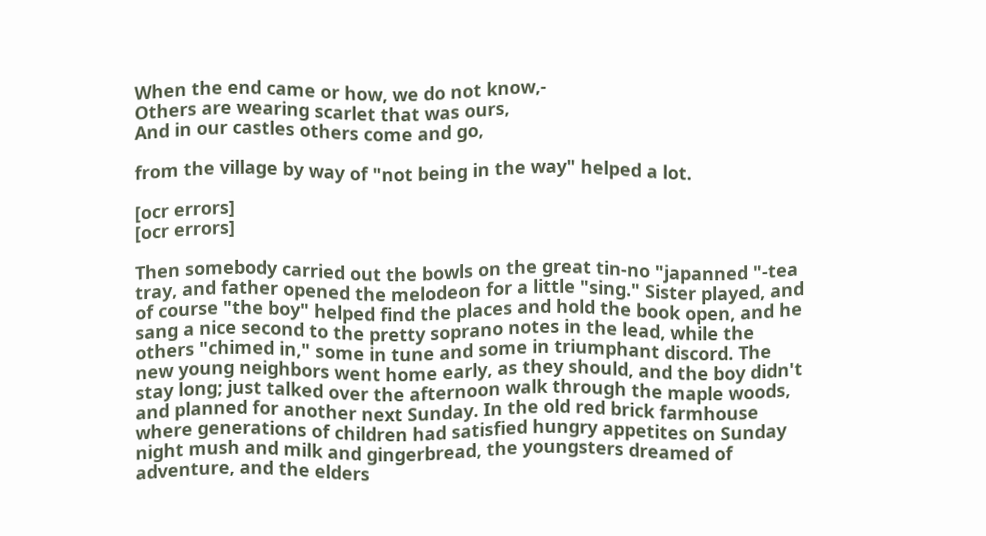When the end came or how, we do not know,-
Others are wearing scarlet that was ours,
And in our castles others come and go,

from the village by way of "not being in the way" helped a lot.

[ocr errors]
[ocr errors]

Then somebody carried out the bowls on the great tin-no "japanned "-tea tray, and father opened the melodeon for a little "sing." Sister played, and of course "the boy" helped find the places and hold the book open, and he sang a nice second to the pretty soprano notes in the lead, while the others "chimed in," some in tune and some in triumphant discord. The new young neighbors went home early, as they should, and the boy didn't stay long; just talked over the afternoon walk through the maple woods, and planned for another next Sunday. In the old red brick farmhouse where generations of children had satisfied hungry appetites on Sunday night mush and milk and gingerbread, the youngsters dreamed of adventure, and the elders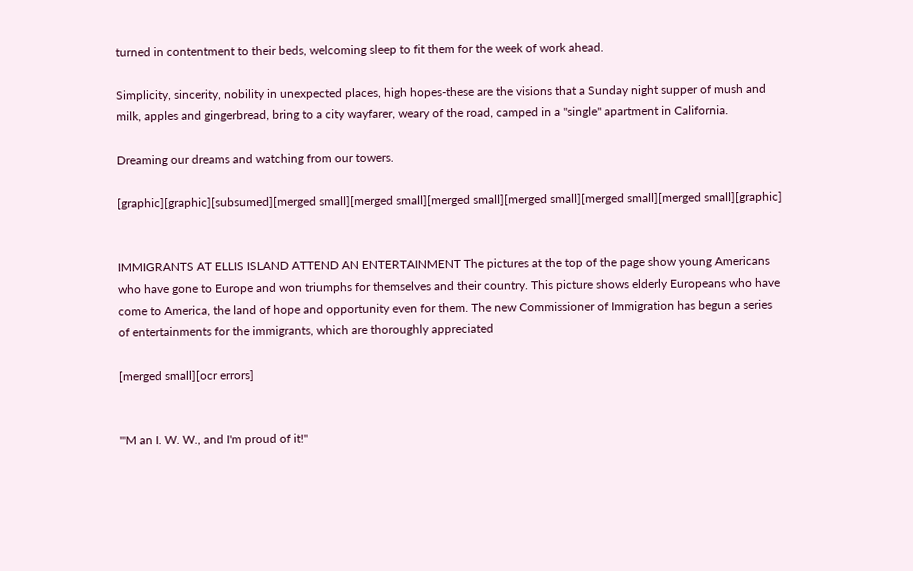turned in contentment to their beds, welcoming sleep to fit them for the week of work ahead.

Simplicity, sincerity, nobility in unexpected places, high hopes-these are the visions that a Sunday night supper of mush and milk, apples and gingerbread, bring to a city wayfarer, weary of the road, camped in a "single" apartment in California.

Dreaming our dreams and watching from our towers.

[graphic][graphic][subsumed][merged small][merged small][merged small][merged small][merged small][merged small][graphic]


IMMIGRANTS AT ELLIS ISLAND ATTEND AN ENTERTAINMENT The pictures at the top of the page show young Americans who have gone to Europe and won triumphs for themselves and their country. This picture shows elderly Europeans who have come to America, the land of hope and opportunity even for them. The new Commissioner of Immigration has begun a series of entertainments for the immigrants, which are thoroughly appreciated

[merged small][ocr errors]


"'M an I. W. W., and I'm proud of it!"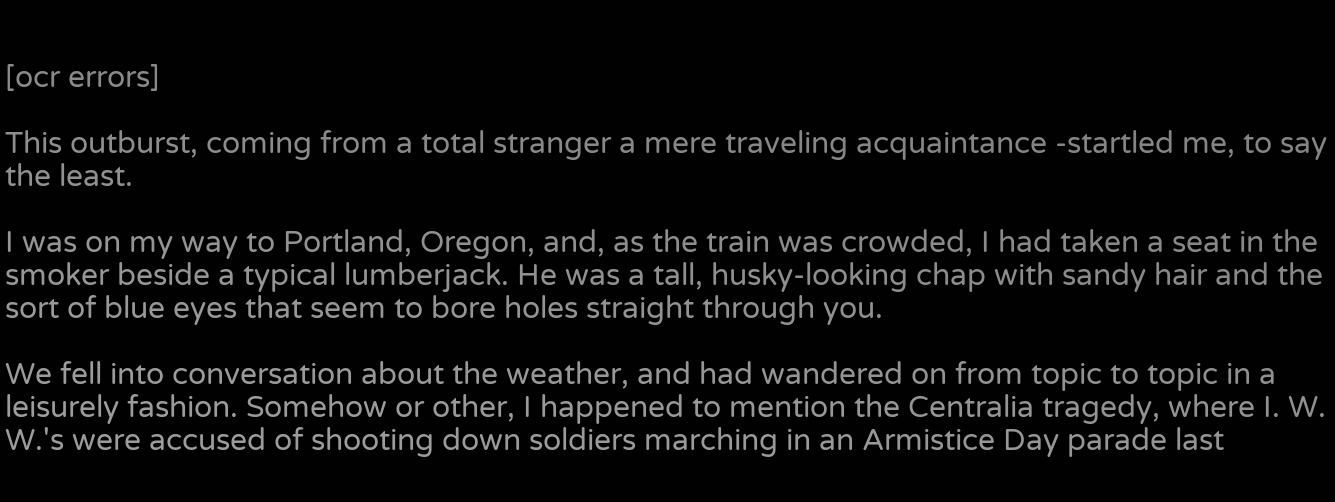[ocr errors]

This outburst, coming from a total stranger a mere traveling acquaintance -startled me, to say the least.

I was on my way to Portland, Oregon, and, as the train was crowded, I had taken a seat in the smoker beside a typical lumberjack. He was a tall, husky-looking chap with sandy hair and the sort of blue eyes that seem to bore holes straight through you.

We fell into conversation about the weather, and had wandered on from topic to topic in a leisurely fashion. Somehow or other, I happened to mention the Centralia tragedy, where I. W. W.'s were accused of shooting down soldiers marching in an Armistice Day parade last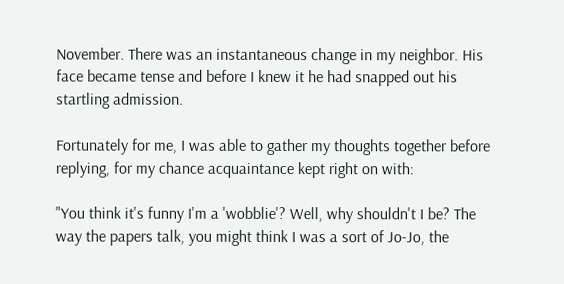November. There was an instantaneous change in my neighbor. His face became tense and before I knew it he had snapped out his startling admission.

Fortunately for me, I was able to gather my thoughts together before replying, for my chance acquaintance kept right on with:

"You think it's funny I'm a 'wobblie'? Well, why shouldn't I be? The way the papers talk, you might think I was a sort of Jo-Jo, the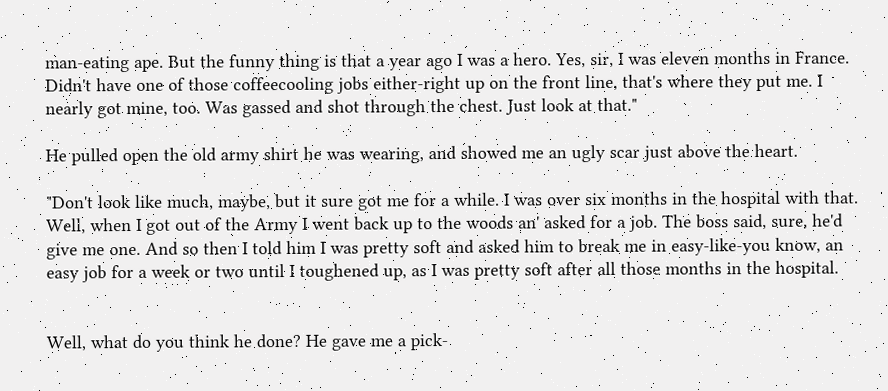man-eating ape. But the funny thing is that a year ago I was a hero. Yes, sir, I was eleven months in France. Didn't have one of those coffeecooling jobs either-right up on the front line, that's where they put me. I nearly got mine, too. Was gassed and shot through the chest. Just look at that."

He pulled open the old army shirt he was wearing, and showed me an ugly scar just above the heart.

"Don't look like much, maybe, but it sure got me for a while. I was over six months in the hospital with that. Well, when I got out of the Army I went back up to the woods an' asked for a job. The boss said, sure, he'd give me one. And so then I told him I was pretty soft and asked him to break me in easy-like-you know, an easy job for a week or two until I toughened up, as I was pretty soft after all those months in the hospital.


Well, what do you think he done? He gave me a pick-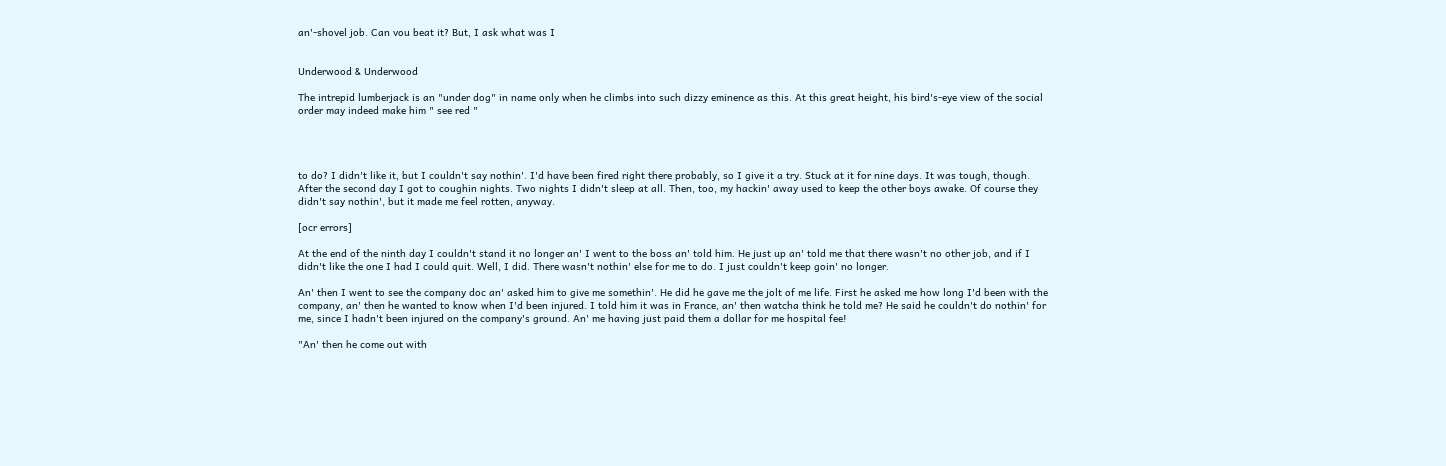an'-shovel job. Can vou beat it? But, I ask what was I


Underwood & Underwood

The intrepid lumberjack is an "under dog" in name only when he climbs into such dizzy eminence as this. At this great height, his bird's-eye view of the social order may indeed make him " see red "




to do? I didn't like it, but I couldn't say nothin'. I'd have been fired right there probably, so I give it a try. Stuck at it for nine days. It was tough, though. After the second day I got to coughin nights. Two nights I didn't sleep at all. Then, too, my hackin' away used to keep the other boys awake. Of course they didn't say nothin', but it made me feel rotten, anyway.

[ocr errors]

At the end of the ninth day I couldn't stand it no longer an' I went to the boss an' told him. He just up an' told me that there wasn't no other job, and if I didn't like the one I had I could quit. Well, I did. There wasn't nothin' else for me to do. I just couldn't keep goin' no longer.

An' then I went to see the company doc an' asked him to give me somethin'. He did he gave me the jolt of me life. First he asked me how long I'd been with the company, an' then he wanted to know when I'd been injured. I told him it was in France, an' then watcha think he told me? He said he couldn't do nothin' for me, since I hadn't been injured on the company's ground. An' me having just paid them a dollar for me hospital fee!

"An' then he come out with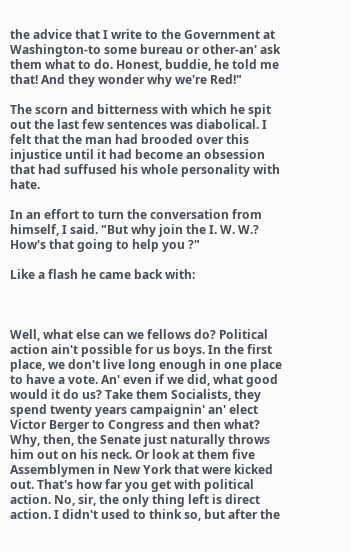the advice that I write to the Government at Washington-to some bureau or other-an' ask them what to do. Honest, buddie, he told me that! And they wonder why we're Red!"

The scorn and bitterness with which he spit out the last few sentences was diabolical. I felt that the man had brooded over this injustice until it had become an obsession that had suffused his whole personality with hate.

In an effort to turn the conversation from himself, I said. "But why join the I. W. W.? How's that going to help you ?"

Like a flash he came back with:



Well, what else can we fellows do? Political action ain't possible for us boys. In the first place, we don't live long enough in one place to have a vote. An' even if we did, what good would it do us? Take them Socialists, they spend twenty years campaignin' an' elect Victor Berger to Congress and then what? Why, then, the Senate just naturally throws him out on his neck. Or look at them five Assemblymen in New York that were kicked out. That's how far you get with political action. No, sir, the only thing left is direct action. I didn't used to think so, but after the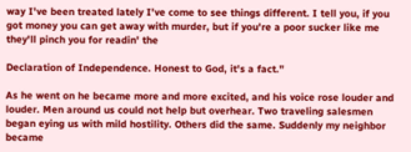way I've been treated lately I've come to see things different. I tell you, if you got money you can get away with murder, but if you're a poor sucker like me they'll pinch you for readin' the

Declaration of Independence. Honest to God, it's a fact."

As he went on he became more and more excited, and his voice rose louder and louder. Men around us could not help but overhear. Two traveling salesmen began eying us with mild hostility. Others did the same. Suddenly my neighbor became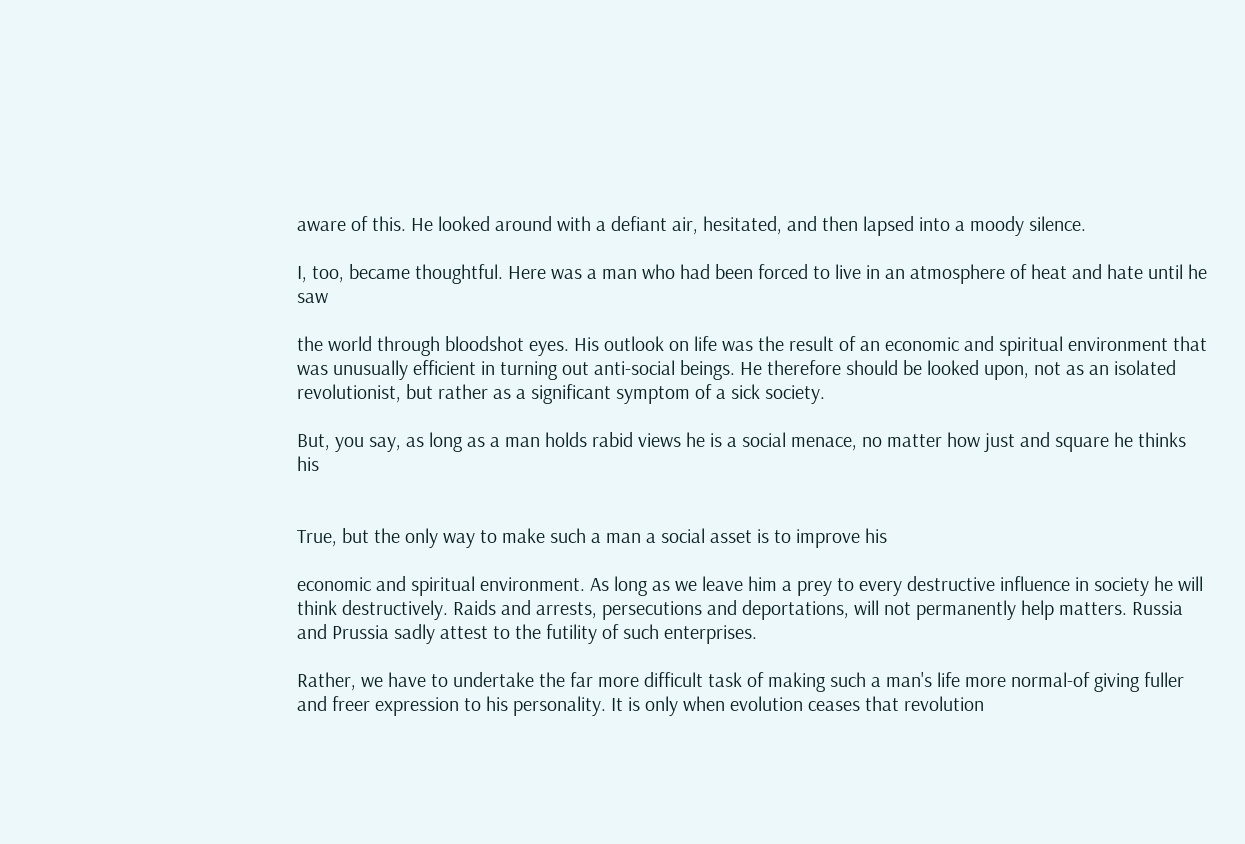aware of this. He looked around with a defiant air, hesitated, and then lapsed into a moody silence.

I, too, became thoughtful. Here was a man who had been forced to live in an atmosphere of heat and hate until he saw

the world through bloodshot eyes. His outlook on life was the result of an economic and spiritual environment that was unusually efficient in turning out anti-social beings. He therefore should be looked upon, not as an isolated revolutionist, but rather as a significant symptom of a sick society.

But, you say, as long as a man holds rabid views he is a social menace, no matter how just and square he thinks his


True, but the only way to make such a man a social asset is to improve his

economic and spiritual environment. As long as we leave him a prey to every destructive influence in society he will think destructively. Raids and arrests, persecutions and deportations, will not permanently help matters. Russia and Prussia sadly attest to the futility of such enterprises.

Rather, we have to undertake the far more difficult task of making such a man's life more normal-of giving fuller and freer expression to his personality. It is only when evolution ceases that revolution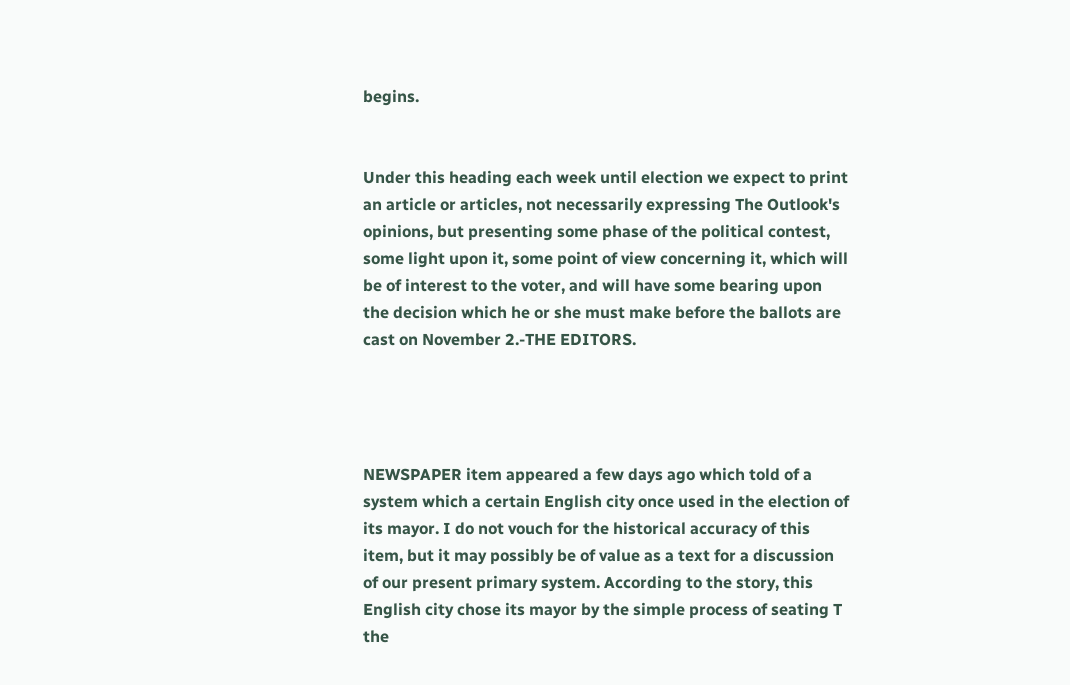begins.


Under this heading each week until election we expect to print an article or articles, not necessarily expressing The Outlook's opinions, but presenting some phase of the political contest, some light upon it, some point of view concerning it, which will be of interest to the voter, and will have some bearing upon the decision which he or she must make before the ballots are cast on November 2.-THE EDITORS.




NEWSPAPER item appeared a few days ago which told of a system which a certain English city once used in the election of its mayor. I do not vouch for the historical accuracy of this item, but it may possibly be of value as a text for a discussion of our present primary system. According to the story, this English city chose its mayor by the simple process of seating T the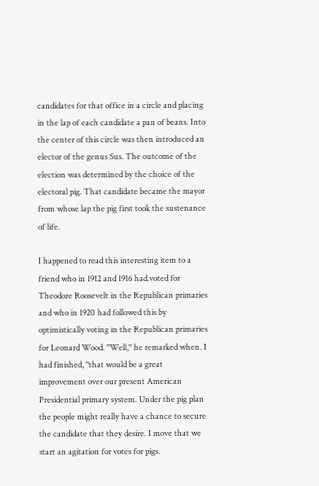candidates for that office in a circle and placing in the lap of each candidate a pan of beans. Into the center of this circle was then introduced an elector of the genus Sus. The outcome of the election was determined by the choice of the electoral pig. That candidate became the mayor from whose lap the pig first took the sustenance of life.

I happened to read this interesting item to a friend who in 1912 and 1916 had.voted for Theodore Roosevelt in the Republican primaries and who in 1920 had followed this by optimistically voting in the Republican primaries for Leonard Wood. "Well," he remarked when. I had finished, "that would be a great improvement over our present American Presidential primary system. Under the pig plan the people might really have a chance to secure the candidate that they desire. I move that we start an agitation for votes for pigs.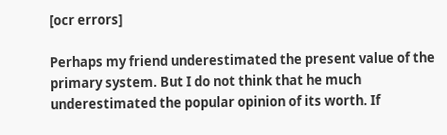[ocr errors]

Perhaps my friend underestimated the present value of the primary system. But I do not think that he much underestimated the popular opinion of its worth. If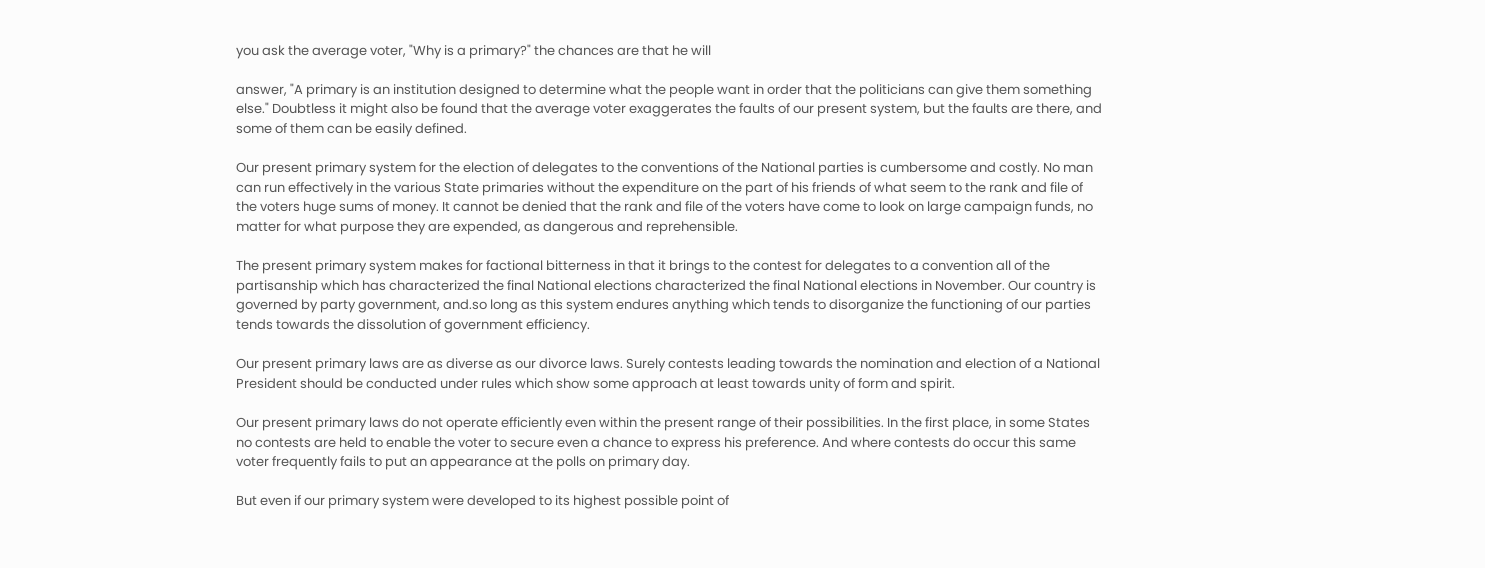you ask the average voter, "Why is a primary?" the chances are that he will

answer, "A primary is an institution designed to determine what the people want in order that the politicians can give them something else." Doubtless it might also be found that the average voter exaggerates the faults of our present system, but the faults are there, and some of them can be easily defined.

Our present primary system for the election of delegates to the conventions of the National parties is cumbersome and costly. No man can run effectively in the various State primaries without the expenditure on the part of his friends of what seem to the rank and file of the voters huge sums of money. It cannot be denied that the rank and file of the voters have come to look on large campaign funds, no matter for what purpose they are expended, as dangerous and reprehensible.

The present primary system makes for factional bitterness in that it brings to the contest for delegates to a convention all of the partisanship which has characterized the final National elections characterized the final National elections in November. Our country is governed by party government, and.so long as this system endures anything which tends to disorganize the functioning of our parties tends towards the dissolution of government efficiency.

Our present primary laws are as diverse as our divorce laws. Surely contests leading towards the nomination and election of a National President should be conducted under rules which show some approach at least towards unity of form and spirit.

Our present primary laws do not operate efficiently even within the present range of their possibilities. In the first place, in some States no contests are held to enable the voter to secure even a chance to express his preference. And where contests do occur this same voter frequently fails to put an appearance at the polls on primary day.

But even if our primary system were developed to its highest possible point of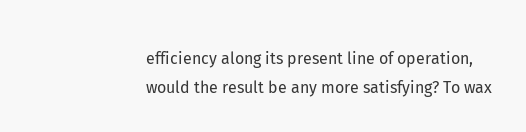efficiency along its present line of operation, would the result be any more satisfying? To wax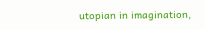utopian in imagination,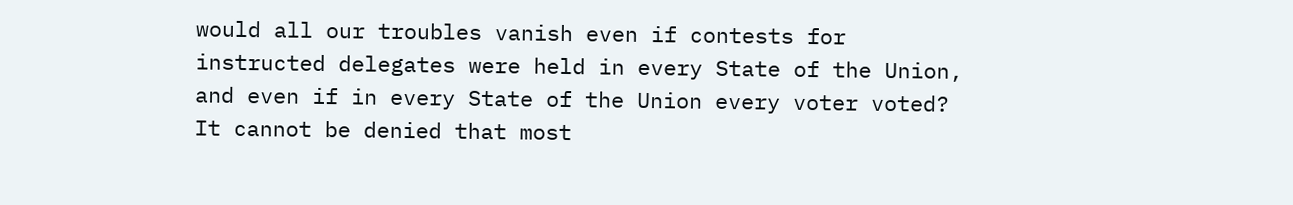would all our troubles vanish even if contests for instructed delegates were held in every State of the Union, and even if in every State of the Union every voter voted? It cannot be denied that most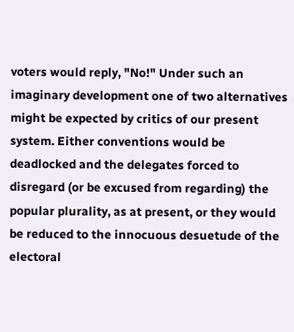voters would reply, "No!" Under such an imaginary development one of two alternatives might be expected by critics of our present system. Either conventions would be deadlocked and the delegates forced to disregard (or be excused from regarding) the popular plurality, as at present, or they would be reduced to the innocuous desuetude of the electoral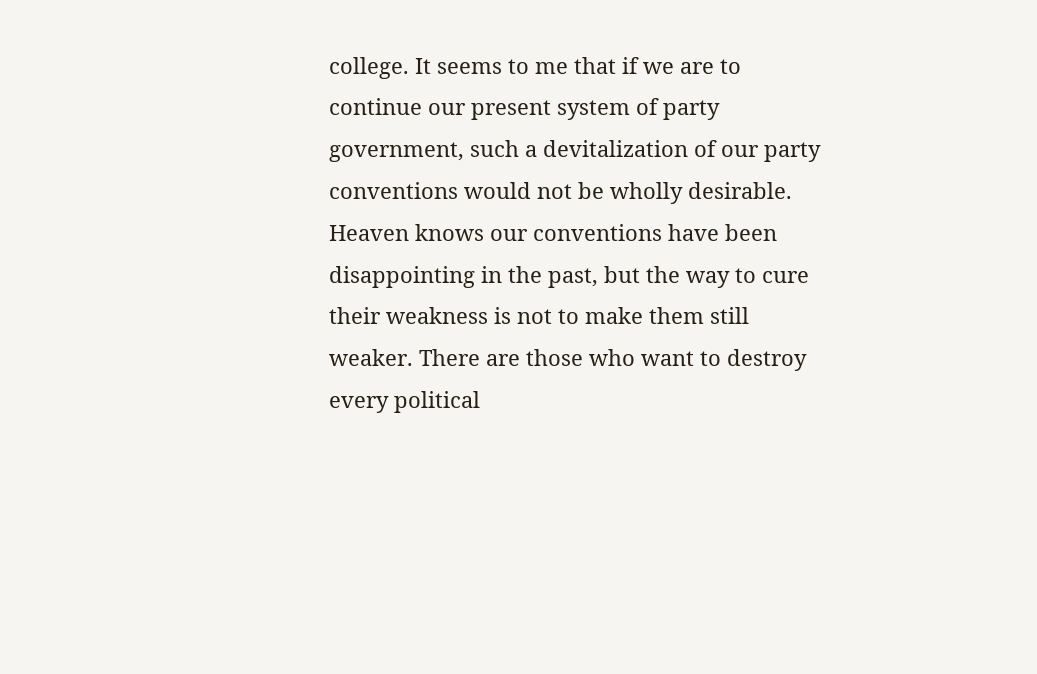college. It seems to me that if we are to continue our present system of party government, such a devitalization of our party conventions would not be wholly desirable. Heaven knows our conventions have been disappointing in the past, but the way to cure their weakness is not to make them still weaker. There are those who want to destroy every political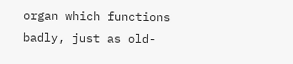organ which functions badly, just as old-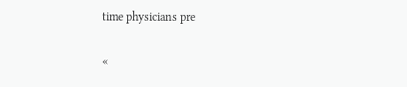time physicians pre

«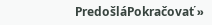PredošláPokračovať »